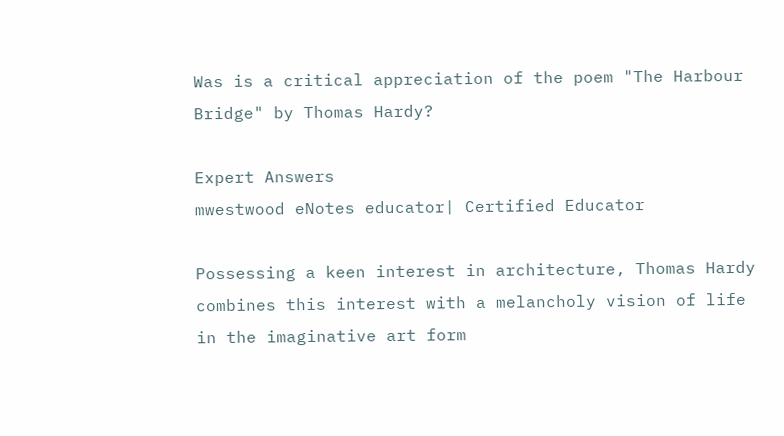Was is a critical appreciation of the poem "The Harbour Bridge" by Thomas Hardy?

Expert Answers
mwestwood eNotes educator| Certified Educator

Possessing a keen interest in architecture, Thomas Hardy combines this interest with a melancholy vision of life in the imaginative art form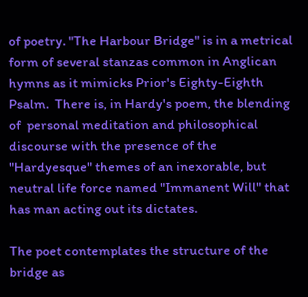of poetry. "The Harbour Bridge" is in a metrical form of several stanzas common in Anglican hymns as it mimicks Prior's Eighty-Eighth Psalm.  There is, in Hardy's poem, the blending of  personal meditation and philosophical discourse with the presence of the "Hardyesque" themes of an inexorable, but neutral life force named "Immanent Will" that has man acting out its dictates.

The poet contemplates the structure of the bridge as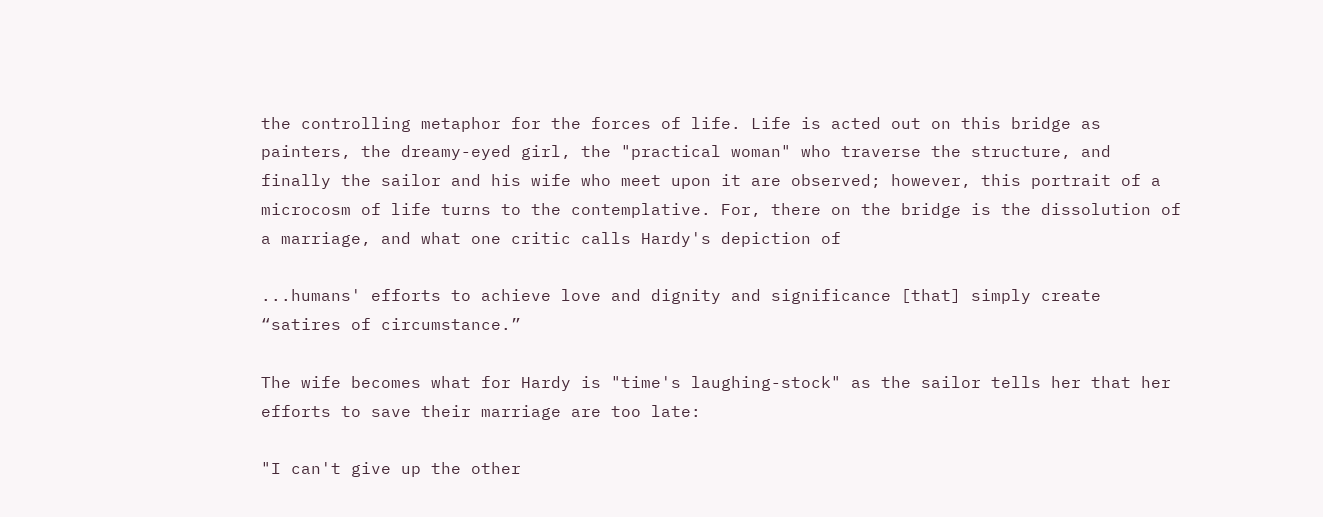the controlling metaphor for the forces of life. Life is acted out on this bridge as painters, the dreamy-eyed girl, the "practical woman" who traverse the structure, and finally the sailor and his wife who meet upon it are observed; however, this portrait of a microcosm of life turns to the contemplative. For, there on the bridge is the dissolution of a marriage, and what one critic calls Hardy's depiction of

...humans' efforts to achieve love and dignity and significance [that] simply create “satires of circumstance.”

The wife becomes what for Hardy is "time's laughing-stock" as the sailor tells her that her efforts to save their marriage are too late:

"I can't give up the other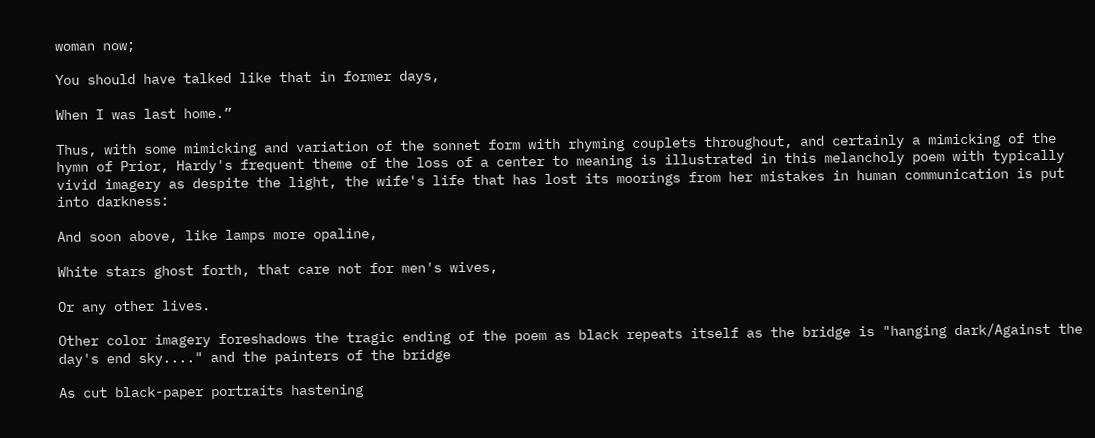woman now;

You should have talked like that in former days,

When I was last home.”

Thus, with some mimicking and variation of the sonnet form with rhyming couplets throughout, and certainly a mimicking of the hymn of Prior, Hardy's frequent theme of the loss of a center to meaning is illustrated in this melancholy poem with typically vivid imagery as despite the light, the wife's life that has lost its moorings from her mistakes in human communication is put into darkness:

And soon above, like lamps more opaline,

White stars ghost forth, that care not for men's wives,

Or any other lives.

Other color imagery foreshadows the tragic ending of the poem as black repeats itself as the bridge is "hanging dark/Against the day's end sky...." and the painters of the bridge

As cut black-paper portraits hastening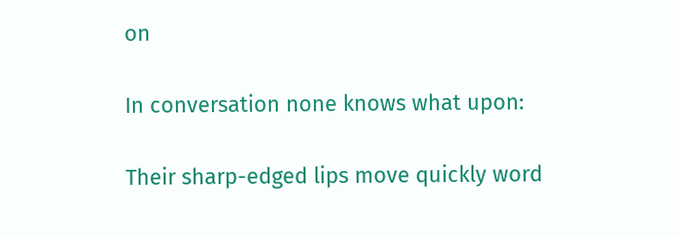on

In conversation none knows what upon:

Their sharp-edged lips move quickly word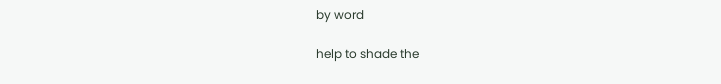by word

help to shade the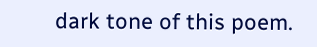dark tone of this poem.